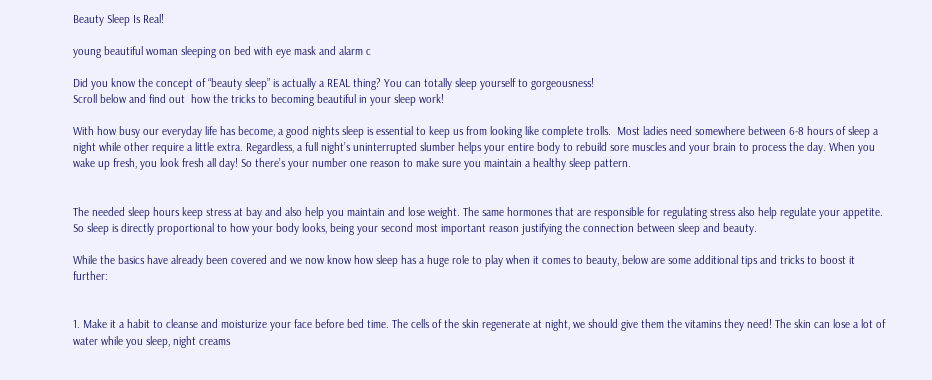Beauty Sleep Is Real!

young beautiful woman sleeping on bed with eye mask and alarm c

Did you know the concept of “beauty sleep” is actually a REAL thing? You can totally sleep yourself to gorgeousness!
Scroll below and find out  how the tricks to becoming beautiful in your sleep work!

With how busy our everyday life has become, a good nights sleep is essential to keep us from looking like complete trolls.  Most ladies need somewhere between 6-8 hours of sleep a night while other require a little extra. Regardless, a full night’s uninterrupted slumber helps your entire body to rebuild sore muscles and your brain to process the day. When you wake up fresh, you look fresh all day! So there’s your number one reason to make sure you maintain a healthy sleep pattern.


The needed sleep hours keep stress at bay and also help you maintain and lose weight. The same hormones that are responsible for regulating stress also help regulate your appetite. So sleep is directly proportional to how your body looks, being your second most important reason justifying the connection between sleep and beauty.

While the basics have already been covered and we now know how sleep has a huge role to play when it comes to beauty, below are some additional tips and tricks to boost it further:


1. Make it a habit to cleanse and moisturize your face before bed time. The cells of the skin regenerate at night, we should give them the vitamins they need! The skin can lose a lot of water while you sleep, night creams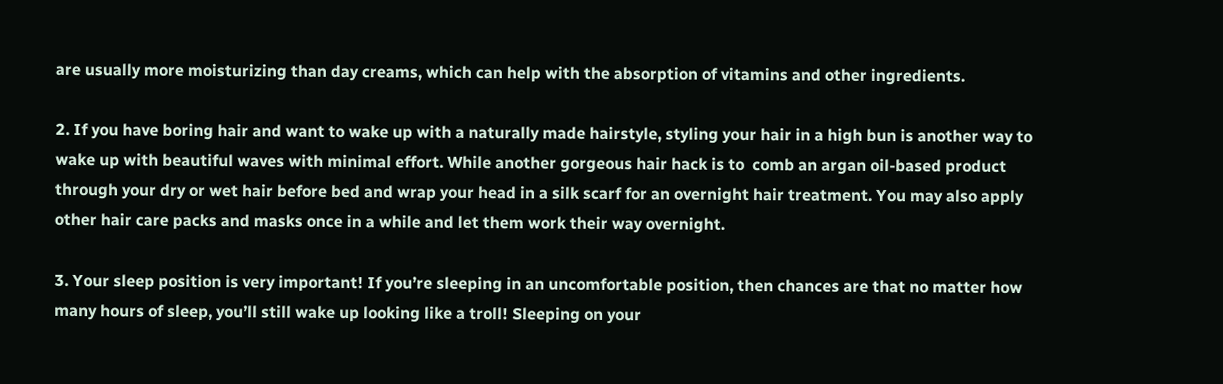are usually more moisturizing than day creams, which can help with the absorption of vitamins and other ingredients.

2. If you have boring hair and want to wake up with a naturally made hairstyle, styling your hair in a high bun is another way to wake up with beautiful waves with minimal effort. While another gorgeous hair hack is to  comb an argan oil-based product through your dry or wet hair before bed and wrap your head in a silk scarf for an overnight hair treatment. You may also apply other hair care packs and masks once in a while and let them work their way overnight.

3. Your sleep position is very important! If you’re sleeping in an uncomfortable position, then chances are that no matter how many hours of sleep, you’ll still wake up looking like a troll! Sleeping on your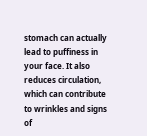stomach can actually lead to puffiness in your face. It also reduces circulation, which can contribute to wrinkles and signs of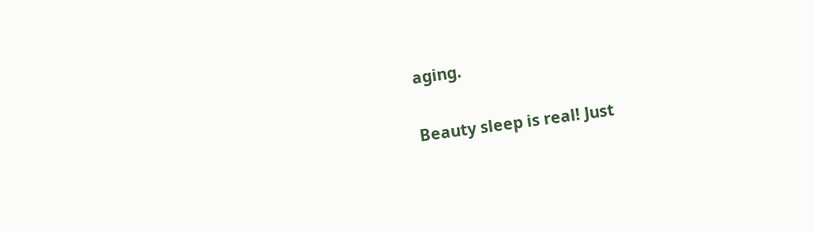aging.

Beauty sleep is real! Just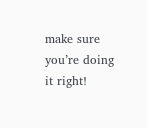make sure you’re doing it right!